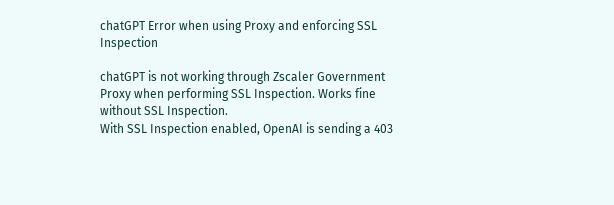chatGPT Error when using Proxy and enforcing SSL Inspection

chatGPT is not working through Zscaler Government Proxy when performing SSL Inspection. Works fine without SSL Inspection.
With SSL Inspection enabled, OpenAI is sending a 403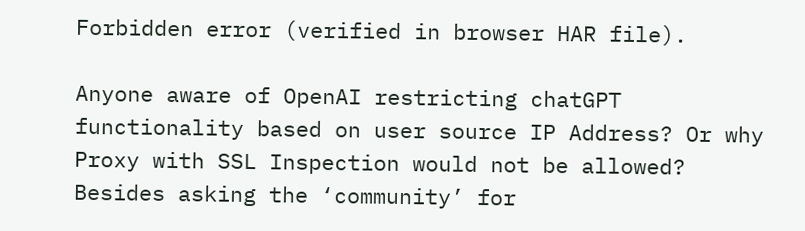Forbidden error (verified in browser HAR file).

Anyone aware of OpenAI restricting chatGPT functionality based on user source IP Address? Or why Proxy with SSL Inspection would not be allowed?
Besides asking the ‘community’ for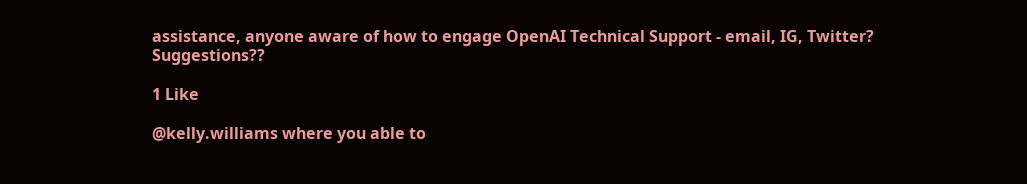assistance, anyone aware of how to engage OpenAI Technical Support - email, IG, Twitter? Suggestions??

1 Like

@kelly.williams where you able to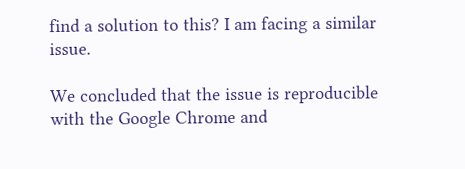find a solution to this? I am facing a similar issue.

We concluded that the issue is reproducible with the Google Chrome and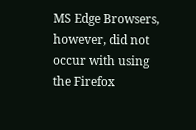MS Edge Browsers, however, did not occur with using the Firefox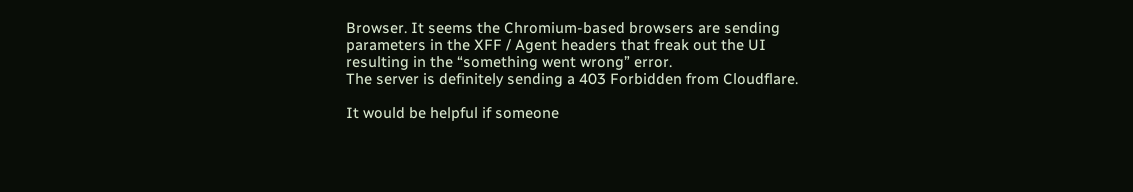Browser. It seems the Chromium-based browsers are sending parameters in the XFF / Agent headers that freak out the UI resulting in the “something went wrong” error.
The server is definitely sending a 403 Forbidden from Cloudflare.

It would be helpful if someone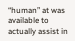“human” at was available to actually assist in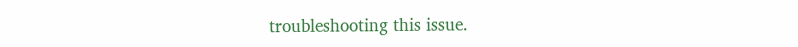troubleshooting this issue.